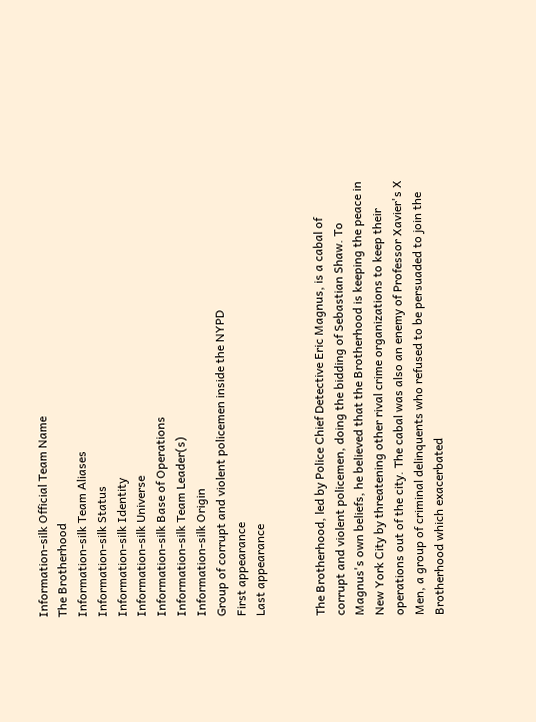Information-silk Official Team Name
The Brotherhood
Information-silk Team Aliases
Information-silk Status
Information-silk Identity
Information-silk Universe
Information-silk Base of Operations
Information-silk Team Leader(s)
Information-silk Origin
Group of corrupt and violent policemen inside the NYPD
First appearance
Last appearance


The Brotherhood, led by Police Chief Detective Eric Magnus, is a cabal of corrupt and violent policemen, doing the bidding of Sebastian Shaw. To Magnus's own beliefs, he believed that the Brotherhood is keeping the peace in New York City by threatening other rival crime organizations to keep their operations out of the city. The cabal was also an enemy of Professor Xavier's X Men, a group of criminal delinquents who refused to be persuaded to join the Brotherhood which exacerbated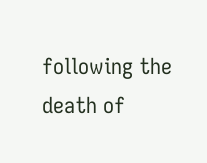following the death of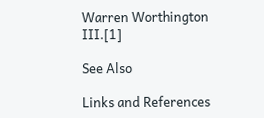Warren Worthington III.[1]

See Also

Links and References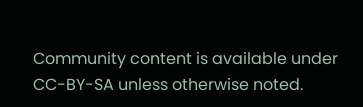Community content is available under CC-BY-SA unless otherwise noted.